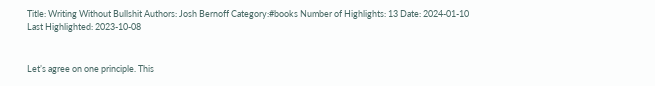Title: Writing Without Bullshit Authors: Josh Bernoff Category:#books Number of Highlights: 13 Date: 2024-01-10 Last Highlighted: 2023-10-08


Let’s agree on one principle. This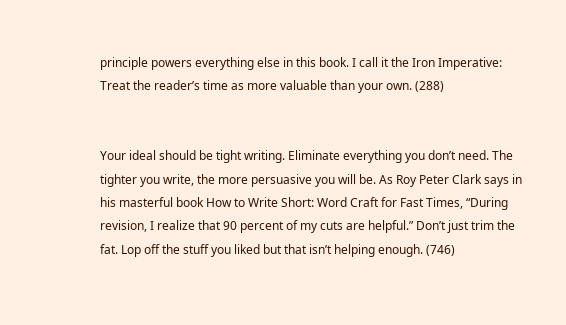principle powers everything else in this book. I call it the Iron Imperative: Treat the reader’s time as more valuable than your own. (288)


Your ideal should be tight writing. Eliminate everything you don’t need. The tighter you write, the more persuasive you will be. As Roy Peter Clark says in his masterful book How to Write Short: Word Craft for Fast Times, “During revision, I realize that 90 percent of my cuts are helpful.” Don’t just trim the fat. Lop off the stuff you liked but that isn’t helping enough. (746)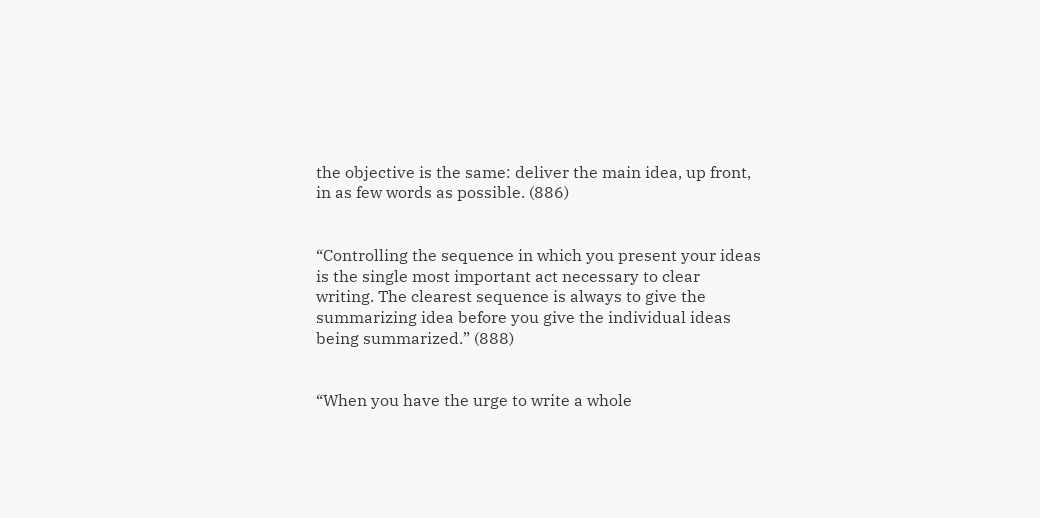the objective is the same: deliver the main idea, up front, in as few words as possible. (886)


“Controlling the sequence in which you present your ideas is the single most important act necessary to clear writing. The clearest sequence is always to give the summarizing idea before you give the individual ideas being summarized.” (888)


“When you have the urge to write a whole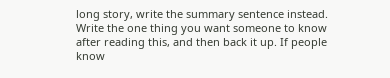long story, write the summary sentence instead. Write the one thing you want someone to know after reading this, and then back it up. If people know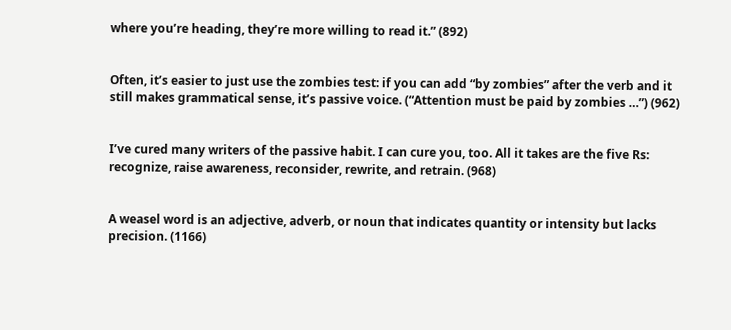where you’re heading, they’re more willing to read it.” (892)


Often, it’s easier to just use the zombies test: if you can add “by zombies” after the verb and it still makes grammatical sense, it’s passive voice. (“Attention must be paid by zombies …”) (962)


I’ve cured many writers of the passive habit. I can cure you, too. All it takes are the five Rs: recognize, raise awareness, reconsider, rewrite, and retrain. (968)


A weasel word is an adjective, adverb, or noun that indicates quantity or intensity but lacks precision. (1166)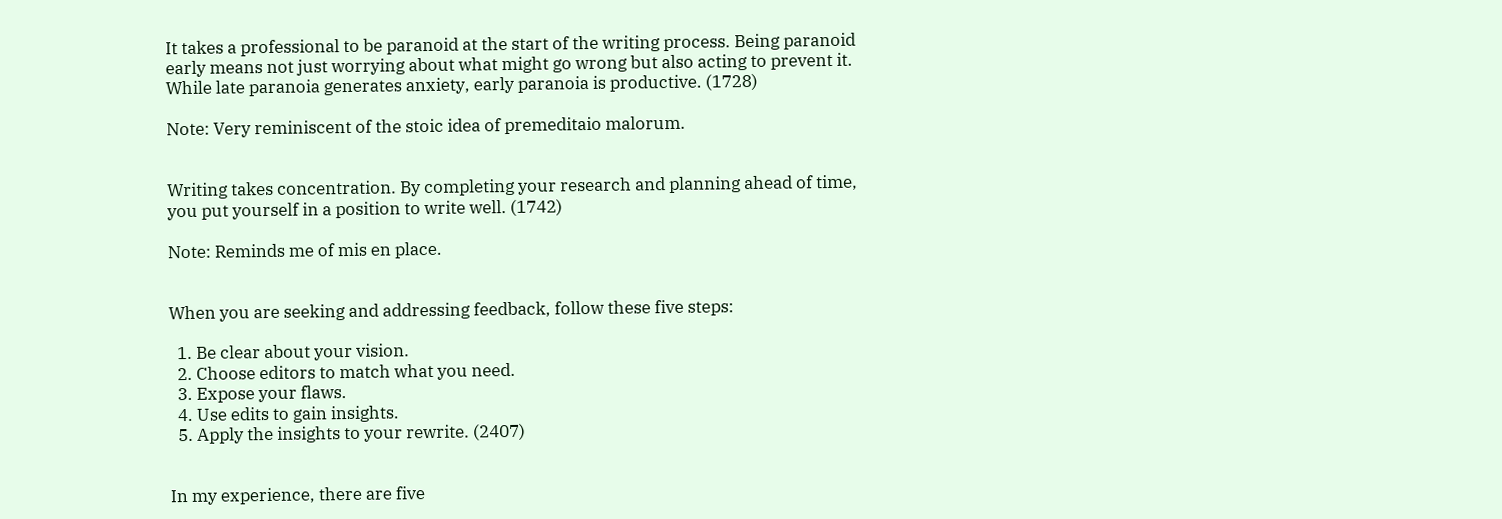It takes a professional to be paranoid at the start of the writing process. Being paranoid early means not just worrying about what might go wrong but also acting to prevent it. While late paranoia generates anxiety, early paranoia is productive. (1728)

Note: Very reminiscent of the stoic idea of premeditaio malorum.


Writing takes concentration. By completing your research and planning ahead of time, you put yourself in a position to write well. (1742)

Note: Reminds me of mis en place.


When you are seeking and addressing feedback, follow these five steps:

  1. Be clear about your vision.
  2. Choose editors to match what you need.
  3. Expose your flaws.
  4. Use edits to gain insights.
  5. Apply the insights to your rewrite. (2407)


In my experience, there are five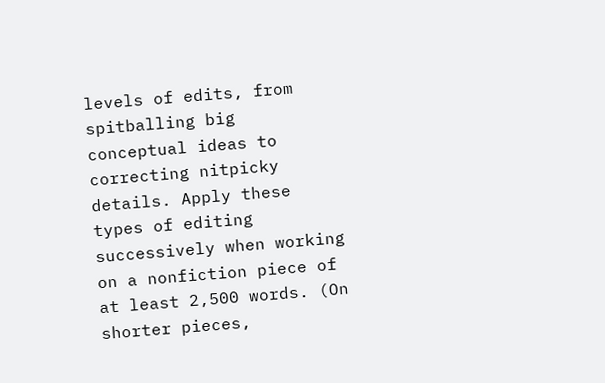levels of edits, from spitballing big conceptual ideas to correcting nitpicky details. Apply these types of editing successively when working on a nonfiction piece of at least 2,500 words. (On shorter pieces,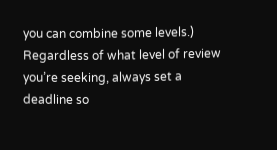you can combine some levels.) Regardless of what level of review you’re seeking, always set a deadline so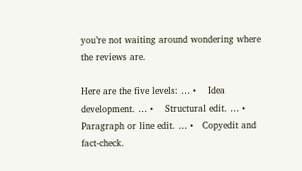you’re not waiting around wondering where the reviews are.

Here are the five levels: … •    Idea development. … •    Structural edit. … •    Paragraph or line edit. … •   Copyedit and fact-check.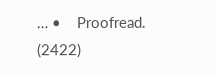… •    Proofread. (2422)